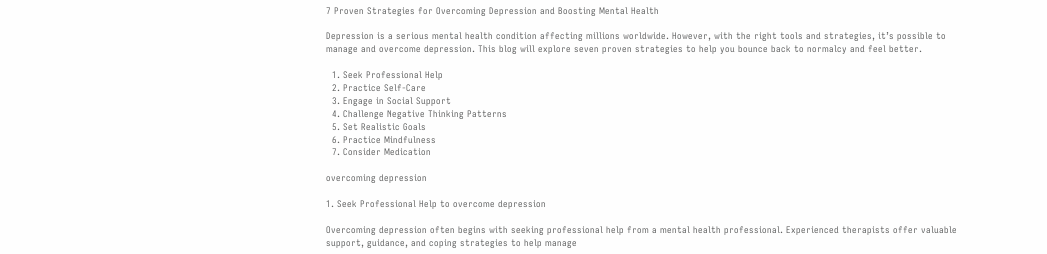7 Proven Strategies for Overcoming Depression and Boosting Mental Health

Depression is a serious mental health condition affecting millions worldwide. However, with the right tools and strategies, it’s possible to manage and overcome depression. This blog will explore seven proven strategies to help you bounce back to normalcy and feel better.

  1. Seek Professional Help
  2. Practice Self-Care
  3. Engage in Social Support
  4. Challenge Negative Thinking Patterns
  5. Set Realistic Goals
  6. Practice Mindfulness
  7. Consider Medication

overcoming depression

1. Seek Professional Help to overcome depression

Overcoming depression often begins with seeking professional help from a mental health professional. Experienced therapists offer valuable support, guidance, and coping strategies to help manage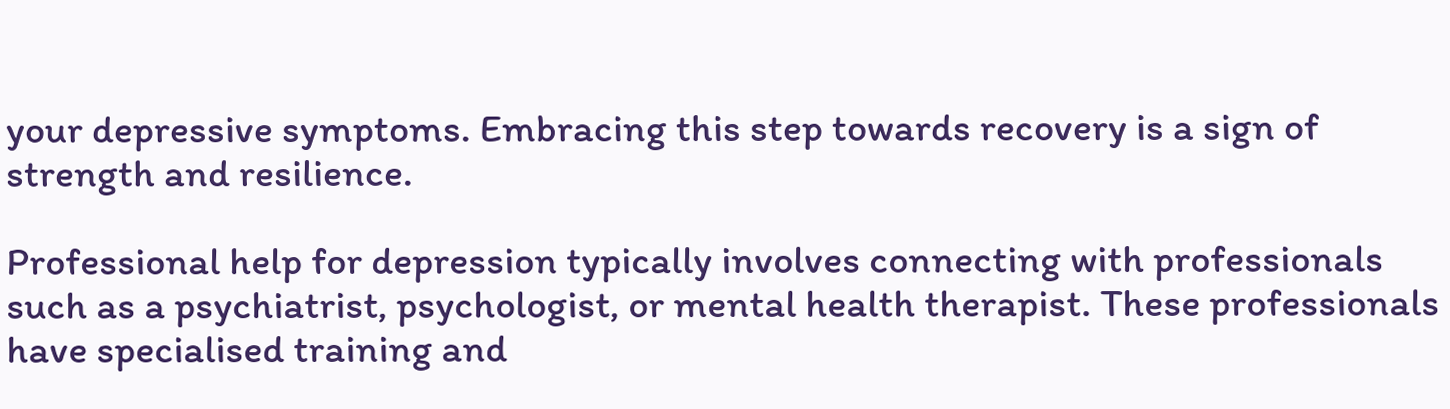your depressive symptoms. Embracing this step towards recovery is a sign of strength and resilience.

Professional help for depression typically involves connecting with professionals such as a psychiatrist, psychologist, or mental health therapist. These professionals have specialised training and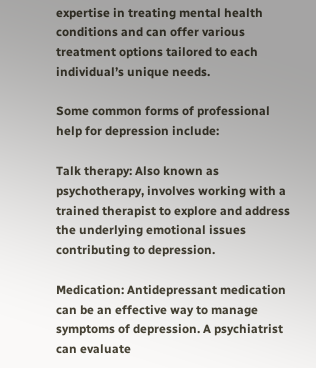expertise in treating mental health conditions and can offer various treatment options tailored to each individual’s unique needs.

Some common forms of professional help for depression include:

Talk therapy: Also known as psychotherapy, involves working with a trained therapist to explore and address the underlying emotional issues contributing to depression.

Medication: Antidepressant medication can be an effective way to manage symptoms of depression. A psychiatrist can evaluate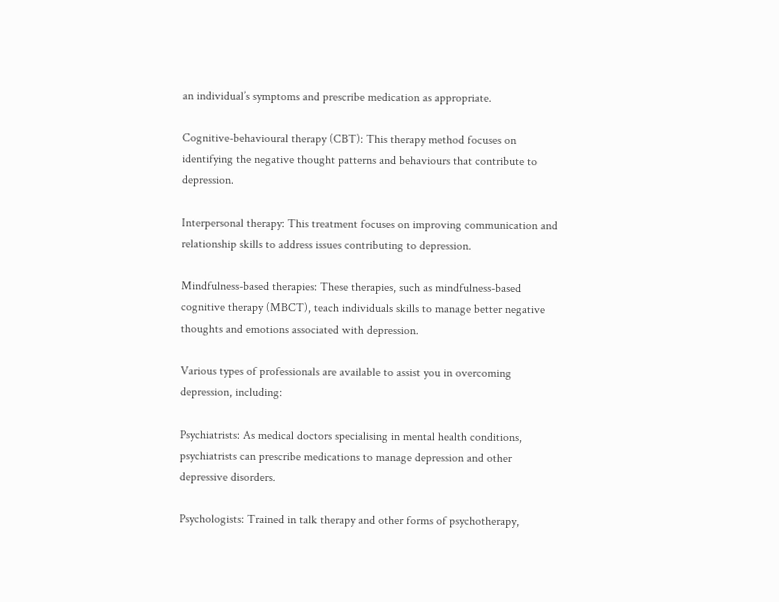an individual’s symptoms and prescribe medication as appropriate.

Cognitive-behavioural therapy (CBT): This therapy method focuses on identifying the negative thought patterns and behaviours that contribute to depression.

Interpersonal therapy: This treatment focuses on improving communication and relationship skills to address issues contributing to depression.

Mindfulness-based therapies: These therapies, such as mindfulness-based cognitive therapy (MBCT), teach individuals skills to manage better negative thoughts and emotions associated with depression.

Various types of professionals are available to assist you in overcoming depression, including:

Psychiatrists: As medical doctors specialising in mental health conditions, psychiatrists can prescribe medications to manage depression and other depressive disorders.

Psychologists: Trained in talk therapy and other forms of psychotherapy,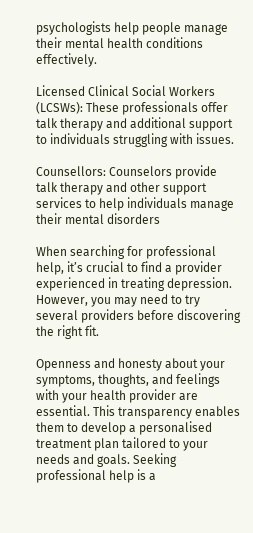psychologists help people manage their mental health conditions effectively.

Licensed Clinical Social Workers (LCSWs): These professionals offer talk therapy and additional support to individuals struggling with issues.

Counsellors: Counselors provide talk therapy and other support services to help individuals manage their mental disorders

When searching for professional help, it’s crucial to find a provider experienced in treating depression. However, you may need to try several providers before discovering the right fit.

Openness and honesty about your symptoms, thoughts, and feelings with your health provider are essential. This transparency enables them to develop a personalised treatment plan tailored to your needs and goals. Seeking professional help is a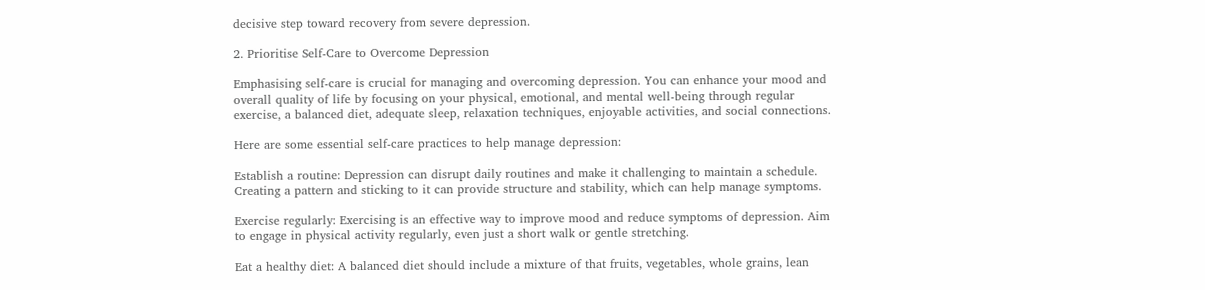decisive step toward recovery from severe depression.

2. Prioritise Self-Care to Overcome Depression

Emphasising self-care is crucial for managing and overcoming depression. You can enhance your mood and overall quality of life by focusing on your physical, emotional, and mental well-being through regular exercise, a balanced diet, adequate sleep, relaxation techniques, enjoyable activities, and social connections.

Here are some essential self-care practices to help manage depression:

Establish a routine: Depression can disrupt daily routines and make it challenging to maintain a schedule. Creating a pattern and sticking to it can provide structure and stability, which can help manage symptoms.

Exercise regularly: Exercising is an effective way to improve mood and reduce symptoms of depression. Aim to engage in physical activity regularly, even just a short walk or gentle stretching.

Eat a healthy diet: A balanced diet should include a mixture of that fruits, vegetables, whole grains, lean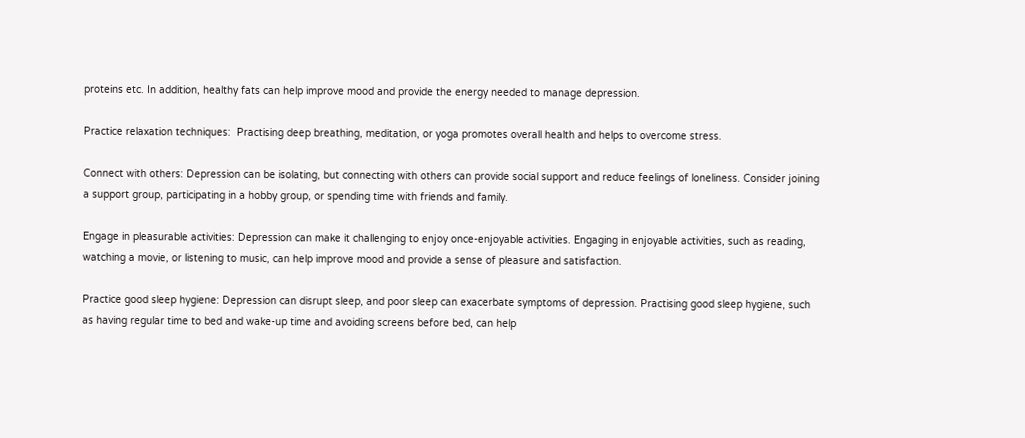proteins etc. In addition, healthy fats can help improve mood and provide the energy needed to manage depression.

Practice relaxation techniques:  Practising deep breathing, meditation, or yoga promotes overall health and helps to overcome stress.

Connect with others: Depression can be isolating, but connecting with others can provide social support and reduce feelings of loneliness. Consider joining a support group, participating in a hobby group, or spending time with friends and family.

Engage in pleasurable activities: Depression can make it challenging to enjoy once-enjoyable activities. Engaging in enjoyable activities, such as reading, watching a movie, or listening to music, can help improve mood and provide a sense of pleasure and satisfaction.

Practice good sleep hygiene: Depression can disrupt sleep, and poor sleep can exacerbate symptoms of depression. Practising good sleep hygiene, such as having regular time to bed and wake-up time and avoiding screens before bed, can help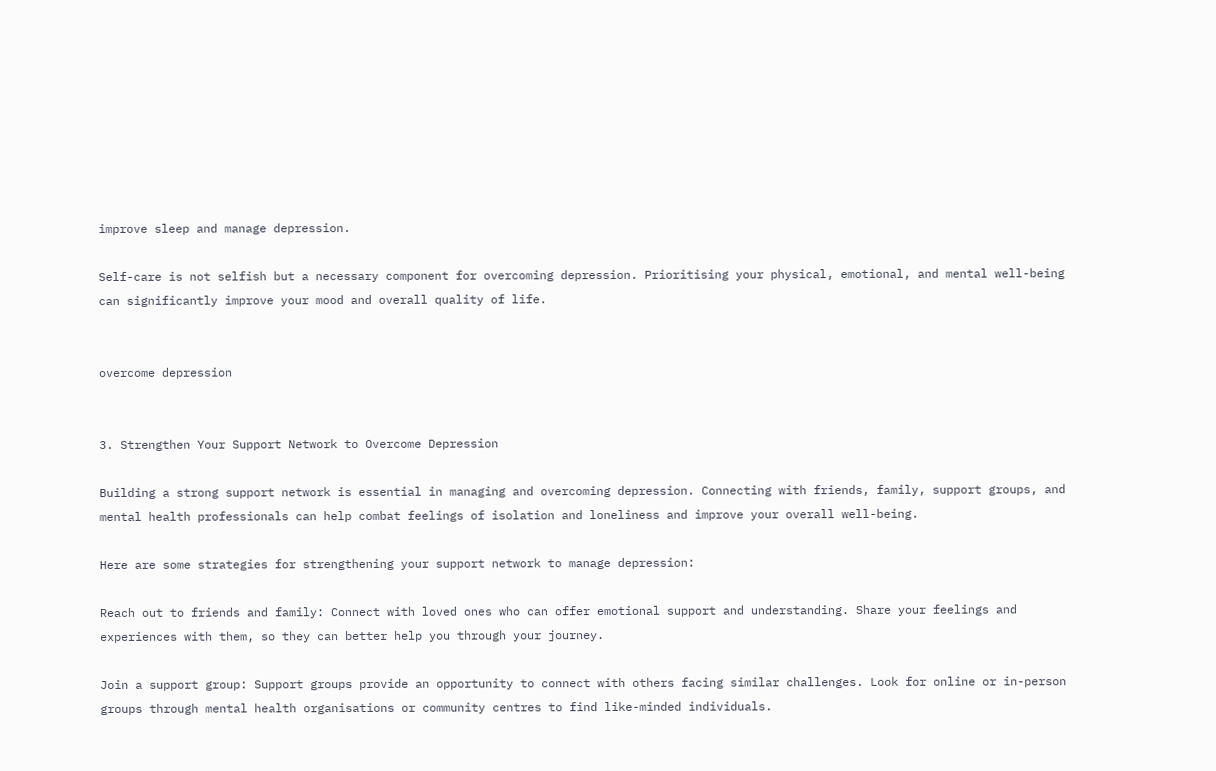improve sleep and manage depression.

Self-care is not selfish but a necessary component for overcoming depression. Prioritising your physical, emotional, and mental well-being can significantly improve your mood and overall quality of life.


overcome depression


3. Strengthen Your Support Network to Overcome Depression

Building a strong support network is essential in managing and overcoming depression. Connecting with friends, family, support groups, and mental health professionals can help combat feelings of isolation and loneliness and improve your overall well-being.

Here are some strategies for strengthening your support network to manage depression:

Reach out to friends and family: Connect with loved ones who can offer emotional support and understanding. Share your feelings and experiences with them, so they can better help you through your journey.

Join a support group: Support groups provide an opportunity to connect with others facing similar challenges. Look for online or in-person groups through mental health organisations or community centres to find like-minded individuals.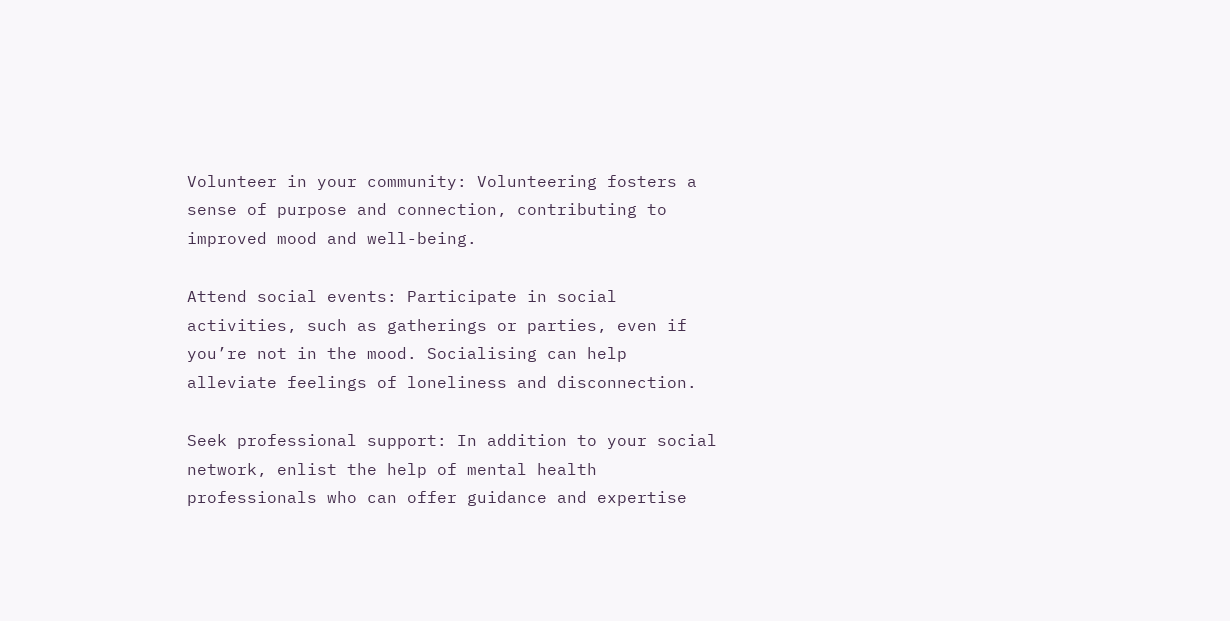Volunteer in your community: Volunteering fosters a sense of purpose and connection, contributing to improved mood and well-being.

Attend social events: Participate in social activities, such as gatherings or parties, even if you’re not in the mood. Socialising can help alleviate feelings of loneliness and disconnection.

Seek professional support: In addition to your social network, enlist the help of mental health professionals who can offer guidance and expertise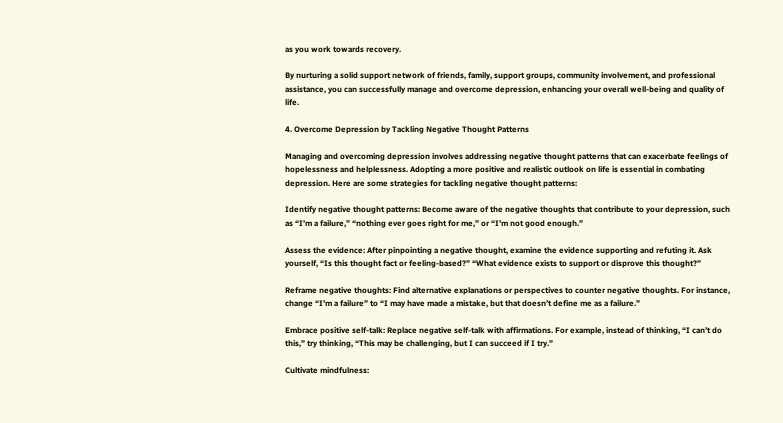as you work towards recovery.

By nurturing a solid support network of friends, family, support groups, community involvement, and professional assistance, you can successfully manage and overcome depression, enhancing your overall well-being and quality of life.

4. Overcome Depression by Tackling Negative Thought Patterns

Managing and overcoming depression involves addressing negative thought patterns that can exacerbate feelings of hopelessness and helplessness. Adopting a more positive and realistic outlook on life is essential in combating depression. Here are some strategies for tackling negative thought patterns:

Identify negative thought patterns: Become aware of the negative thoughts that contribute to your depression, such as “I’m a failure,” “nothing ever goes right for me,” or “I’m not good enough.”

Assess the evidence: After pinpointing a negative thought, examine the evidence supporting and refuting it. Ask yourself, “Is this thought fact or feeling-based?” “What evidence exists to support or disprove this thought?”

Reframe negative thoughts: Find alternative explanations or perspectives to counter negative thoughts. For instance, change “I’m a failure” to “I may have made a mistake, but that doesn’t define me as a failure.”

Embrace positive self-talk: Replace negative self-talk with affirmations. For example, instead of thinking, “I can’t do this,” try thinking, “This may be challenging, but I can succeed if I try.”

Cultivate mindfulness: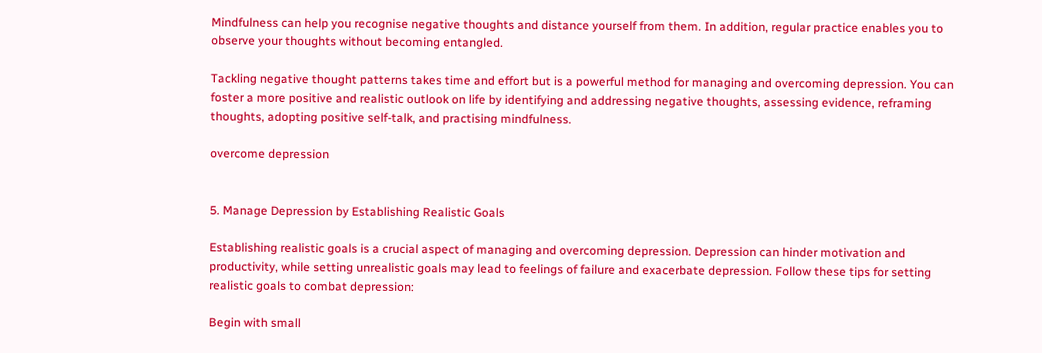Mindfulness can help you recognise negative thoughts and distance yourself from them. In addition, regular practice enables you to observe your thoughts without becoming entangled.

Tackling negative thought patterns takes time and effort but is a powerful method for managing and overcoming depression. You can foster a more positive and realistic outlook on life by identifying and addressing negative thoughts, assessing evidence, reframing thoughts, adopting positive self-talk, and practising mindfulness.

overcome depression


5. Manage Depression by Establishing Realistic Goals

Establishing realistic goals is a crucial aspect of managing and overcoming depression. Depression can hinder motivation and productivity, while setting unrealistic goals may lead to feelings of failure and exacerbate depression. Follow these tips for setting realistic goals to combat depression:

Begin with small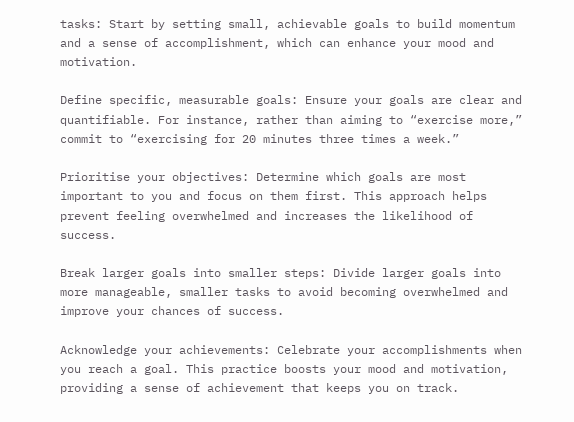tasks: Start by setting small, achievable goals to build momentum and a sense of accomplishment, which can enhance your mood and motivation.

Define specific, measurable goals: Ensure your goals are clear and quantifiable. For instance, rather than aiming to “exercise more,” commit to “exercising for 20 minutes three times a week.”

Prioritise your objectives: Determine which goals are most important to you and focus on them first. This approach helps prevent feeling overwhelmed and increases the likelihood of success.

Break larger goals into smaller steps: Divide larger goals into more manageable, smaller tasks to avoid becoming overwhelmed and improve your chances of success.

Acknowledge your achievements: Celebrate your accomplishments when you reach a goal. This practice boosts your mood and motivation, providing a sense of achievement that keeps you on track.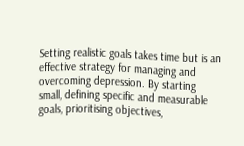Setting realistic goals takes time but is an effective strategy for managing and overcoming depression. By starting small, defining specific and measurable goals, prioritising objectives,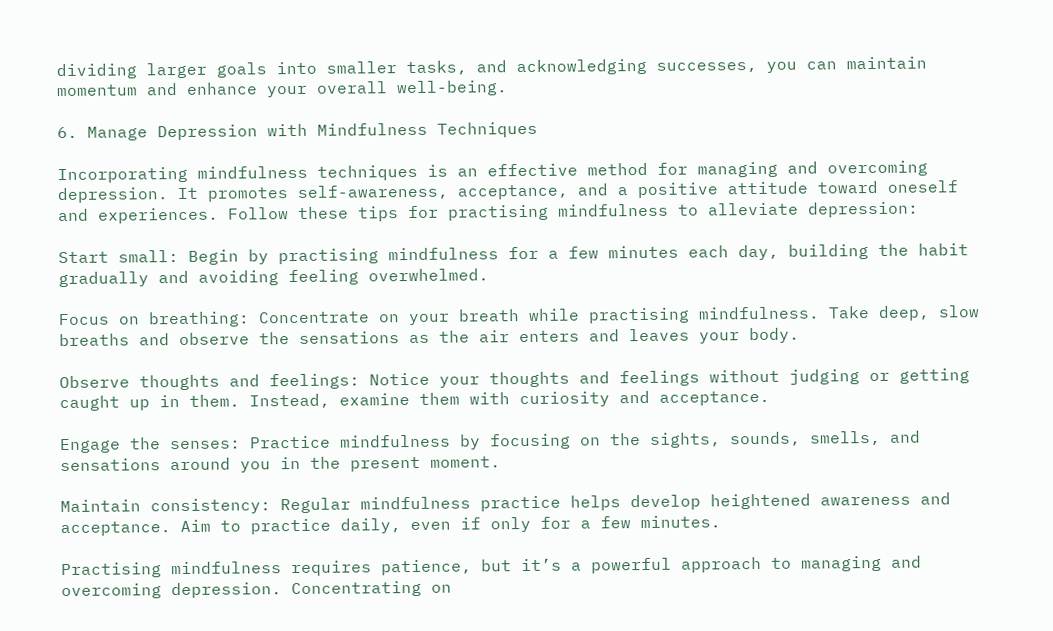dividing larger goals into smaller tasks, and acknowledging successes, you can maintain momentum and enhance your overall well-being.

6. Manage Depression with Mindfulness Techniques

Incorporating mindfulness techniques is an effective method for managing and overcoming depression. It promotes self-awareness, acceptance, and a positive attitude toward oneself and experiences. Follow these tips for practising mindfulness to alleviate depression:

Start small: Begin by practising mindfulness for a few minutes each day, building the habit gradually and avoiding feeling overwhelmed.

Focus on breathing: Concentrate on your breath while practising mindfulness. Take deep, slow breaths and observe the sensations as the air enters and leaves your body.

Observe thoughts and feelings: Notice your thoughts and feelings without judging or getting caught up in them. Instead, examine them with curiosity and acceptance.

Engage the senses: Practice mindfulness by focusing on the sights, sounds, smells, and sensations around you in the present moment.

Maintain consistency: Regular mindfulness practice helps develop heightened awareness and acceptance. Aim to practice daily, even if only for a few minutes.

Practising mindfulness requires patience, but it’s a powerful approach to managing and overcoming depression. Concentrating on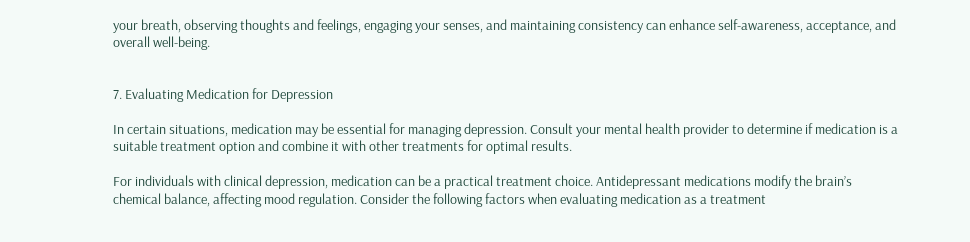your breath, observing thoughts and feelings, engaging your senses, and maintaining consistency can enhance self-awareness, acceptance, and overall well-being.


7. Evaluating Medication for Depression

In certain situations, medication may be essential for managing depression. Consult your mental health provider to determine if medication is a suitable treatment option and combine it with other treatments for optimal results.

For individuals with clinical depression, medication can be a practical treatment choice. Antidepressant medications modify the brain’s chemical balance, affecting mood regulation. Consider the following factors when evaluating medication as a treatment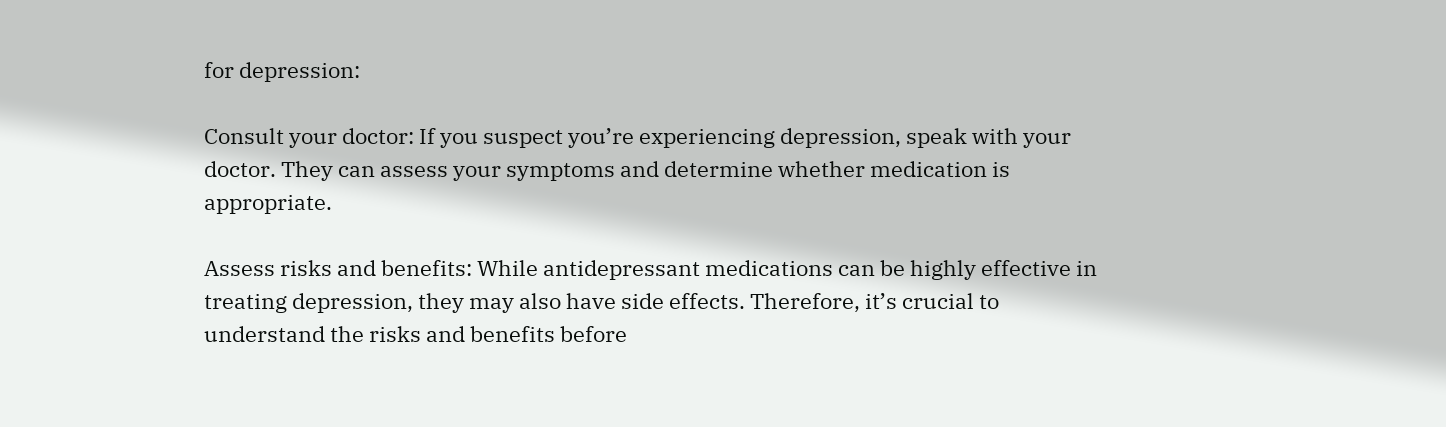for depression:

Consult your doctor: If you suspect you’re experiencing depression, speak with your doctor. They can assess your symptoms and determine whether medication is appropriate.

Assess risks and benefits: While antidepressant medications can be highly effective in treating depression, they may also have side effects. Therefore, it’s crucial to understand the risks and benefits before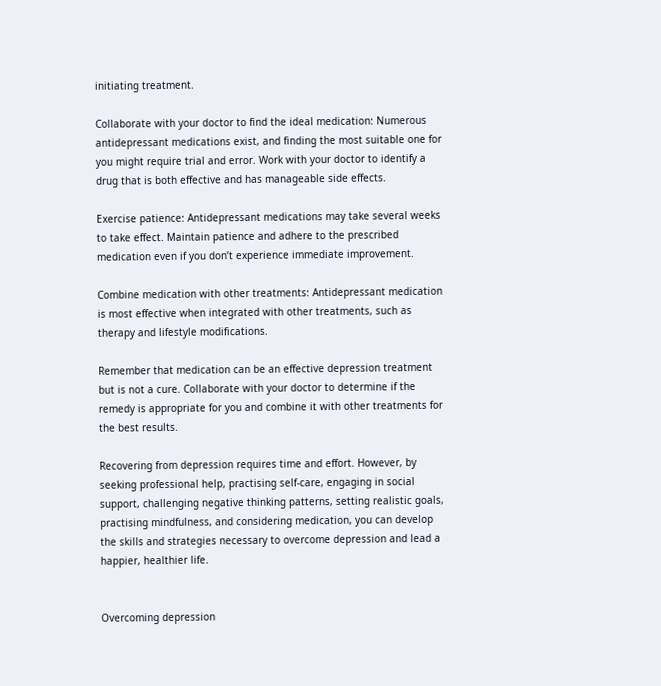initiating treatment.

Collaborate with your doctor to find the ideal medication: Numerous antidepressant medications exist, and finding the most suitable one for you might require trial and error. Work with your doctor to identify a drug that is both effective and has manageable side effects.

Exercise patience: Antidepressant medications may take several weeks to take effect. Maintain patience and adhere to the prescribed medication even if you don’t experience immediate improvement.

Combine medication with other treatments: Antidepressant medication is most effective when integrated with other treatments, such as therapy and lifestyle modifications.

Remember that medication can be an effective depression treatment but is not a cure. Collaborate with your doctor to determine if the remedy is appropriate for you and combine it with other treatments for the best results.

Recovering from depression requires time and effort. However, by seeking professional help, practising self-care, engaging in social support, challenging negative thinking patterns, setting realistic goals, practising mindfulness, and considering medication, you can develop the skills and strategies necessary to overcome depression and lead a happier, healthier life.


Overcoming depression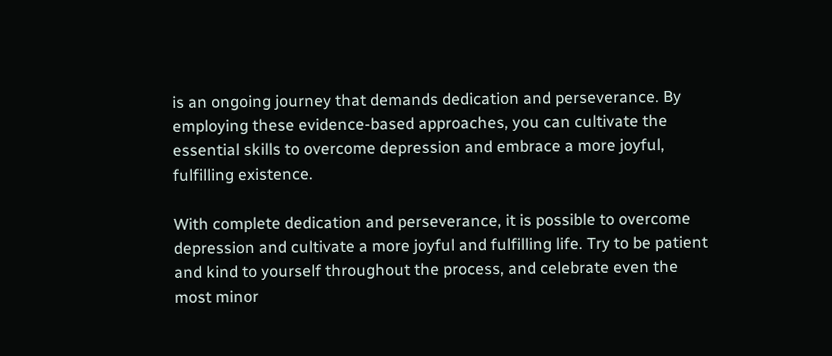is an ongoing journey that demands dedication and perseverance. By employing these evidence-based approaches, you can cultivate the essential skills to overcome depression and embrace a more joyful, fulfilling existence.

With complete dedication and perseverance, it is possible to overcome depression and cultivate a more joyful and fulfilling life. Try to be patient and kind to yourself throughout the process, and celebrate even the most minor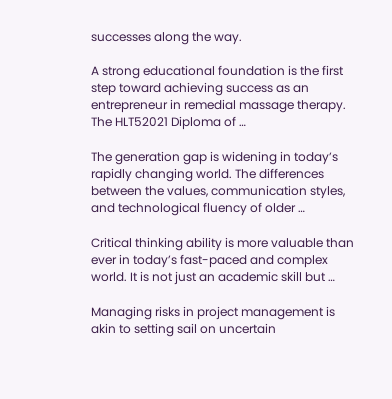successes along the way.

A strong educational foundation is the first step toward achieving success as an entrepreneur in remedial massage therapy. The HLT52021 Diploma of …

The generation gap is widening in today’s rapidly changing world. The differences between the values, communication styles, and technological fluency of older …

Critical thinking ability is more valuable than ever in today’s fast-paced and complex world. It is not just an academic skill but …

Managing risks in project management is akin to setting sail on uncertain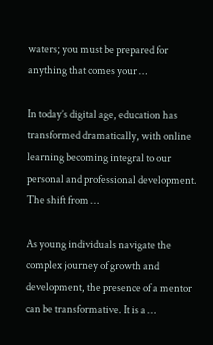waters; you must be prepared for anything that comes your …

In today’s digital age, education has transformed dramatically, with online learning becoming integral to our personal and professional development. The shift from …

As young individuals navigate the complex journey of growth and development, the presence of a mentor can be transformative. It is a …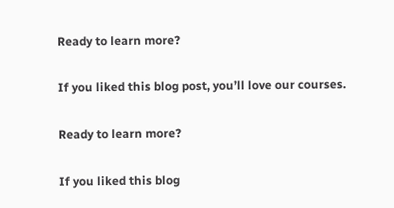Ready to learn more?

If you liked this blog post, you’ll love our courses.

Ready to learn more?

If you liked this blog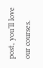post, you’ll love our courses.